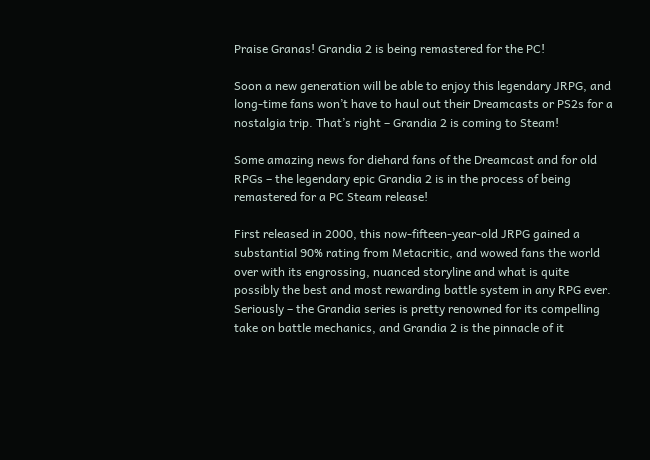Praise Granas! Grandia 2 is being remastered for the PC!

Soon a new generation will be able to enjoy this legendary JRPG, and long-time fans won’t have to haul out their Dreamcasts or PS2s for a nostalgia trip. That’s right – Grandia 2 is coming to Steam!

Some amazing news for diehard fans of the Dreamcast and for old RPGs – the legendary epic Grandia 2 is in the process of being remastered for a PC Steam release!

First released in 2000, this now-fifteen-year-old JRPG gained a substantial 90% rating from Metacritic, and wowed fans the world over with its engrossing, nuanced storyline and what is quite possibly the best and most rewarding battle system in any RPG ever. Seriously – the Grandia series is pretty renowned for its compelling take on battle mechanics, and Grandia 2 is the pinnacle of it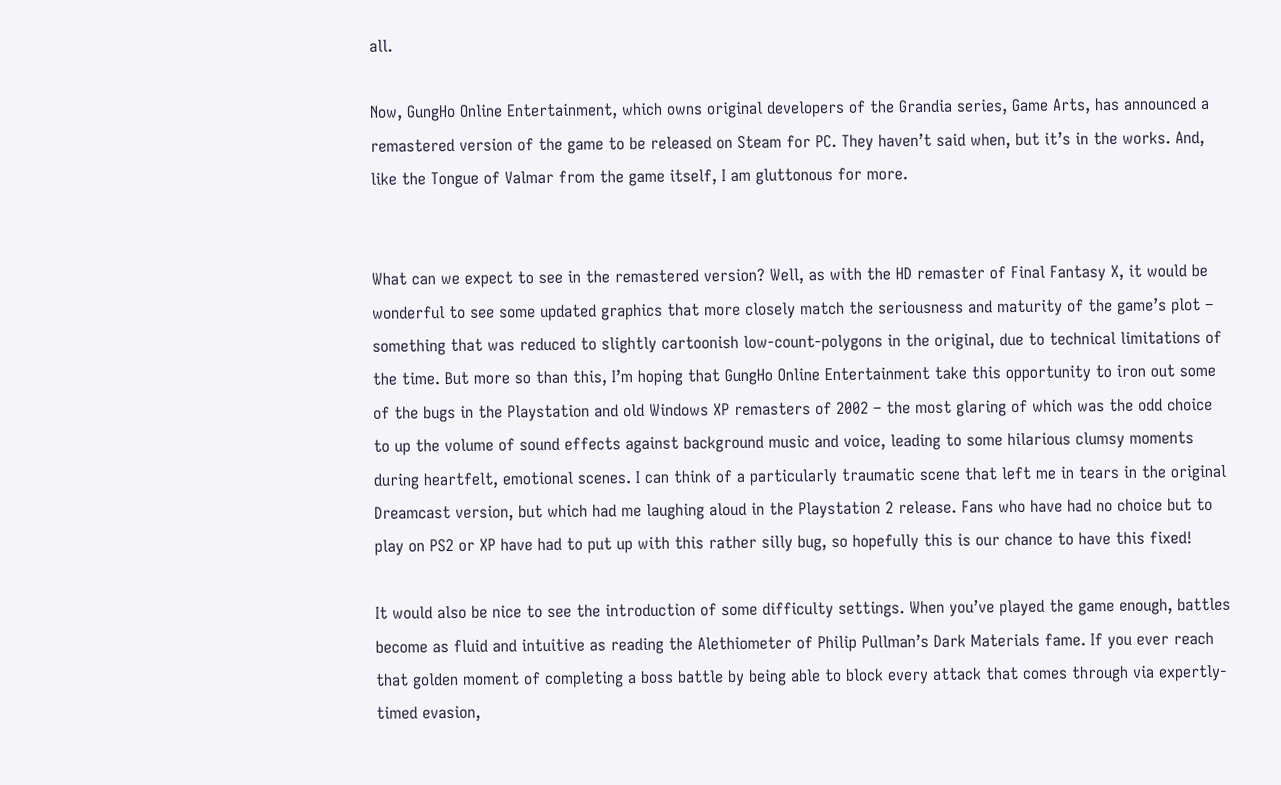all.

Now, GungHo Online Entertainment, which owns original developers of the Grandia series, Game Arts, has announced a remastered version of the game to be released on Steam for PC. They haven’t said when, but it’s in the works. And, like the Tongue of Valmar from the game itself, I am gluttonous for more.


What can we expect to see in the remastered version? Well, as with the HD remaster of Final Fantasy X, it would be wonderful to see some updated graphics that more closely match the seriousness and maturity of the game’s plot – something that was reduced to slightly cartoonish low-count-polygons in the original, due to technical limitations of the time. But more so than this, I’m hoping that GungHo Online Entertainment take this opportunity to iron out some of the bugs in the Playstation and old Windows XP remasters of 2002 – the most glaring of which was the odd choice to up the volume of sound effects against background music and voice, leading to some hilarious clumsy moments during heartfelt, emotional scenes. I can think of a particularly traumatic scene that left me in tears in the original Dreamcast version, but which had me laughing aloud in the Playstation 2 release. Fans who have had no choice but to play on PS2 or XP have had to put up with this rather silly bug, so hopefully this is our chance to have this fixed!

It would also be nice to see the introduction of some difficulty settings. When you’ve played the game enough, battles become as fluid and intuitive as reading the Alethiometer of Philip Pullman’s Dark Materials fame. If you ever reach that golden moment of completing a boss battle by being able to block every attack that comes through via expertly-timed evasion,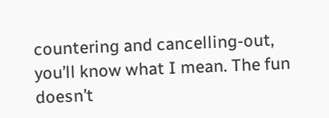countering and cancelling-out, you’ll know what I mean. The fun doesn’t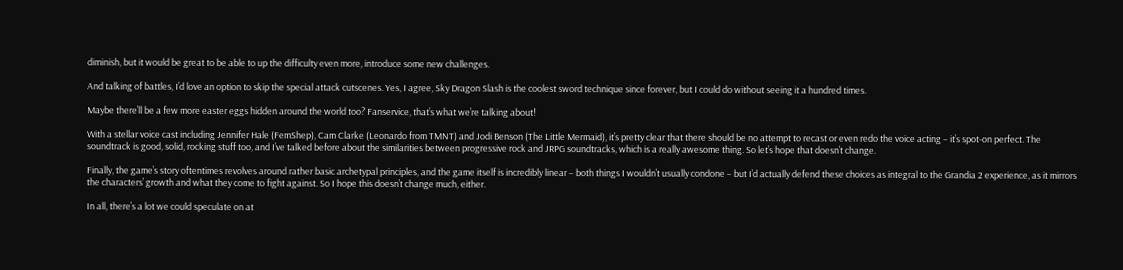diminish, but it would be great to be able to up the difficulty even more, introduce some new challenges.

And talking of battles, I’d love an option to skip the special attack cutscenes. Yes, I agree, Sky Dragon Slash is the coolest sword technique since forever, but I could do without seeing it a hundred times.

Maybe there’ll be a few more easter eggs hidden around the world too? Fanservice, that’s what we’re talking about!

With a stellar voice cast including Jennifer Hale (FemShep), Cam Clarke (Leonardo from TMNT) and Jodi Benson (The Little Mermaid), it’s pretty clear that there should be no attempt to recast or even redo the voice acting – it’s spot-on perfect. The soundtrack is good, solid, rocking stuff too, and I’ve talked before about the similarities between progressive rock and JRPG soundtracks, which is a really awesome thing. So let’s hope that doesn’t change.

Finally, the game’s story oftentimes revolves around rather basic archetypal principles, and the game itself is incredibly linear – both things I wouldn’t usually condone – but I’d actually defend these choices as integral to the Grandia 2 experience, as it mirrors the characters’ growth and what they come to fight against. So I hope this doesn’t change much, either.

In all, there’s a lot we could speculate on at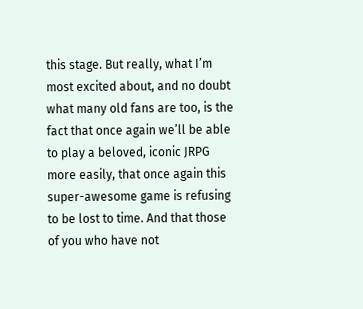this stage. But really, what I’m most excited about, and no doubt what many old fans are too, is the fact that once again we’ll be able to play a beloved, iconic JRPG more easily, that once again this super-awesome game is refusing to be lost to time. And that those of you who have not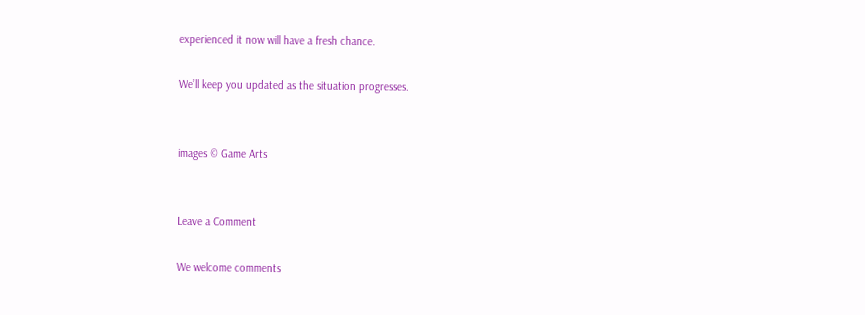experienced it now will have a fresh chance.

We’ll keep you updated as the situation progresses.


images © Game Arts


Leave a Comment

We welcome comments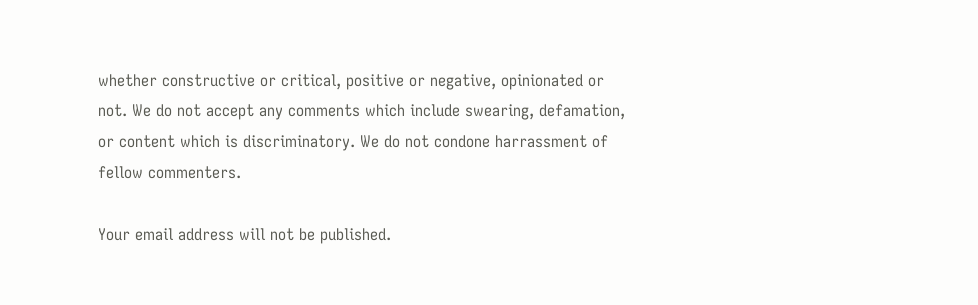whether constructive or critical, positive or negative, opinionated or not. We do not accept any comments which include swearing, defamation, or content which is discriminatory. We do not condone harrassment of fellow commenters.

Your email address will not be published.